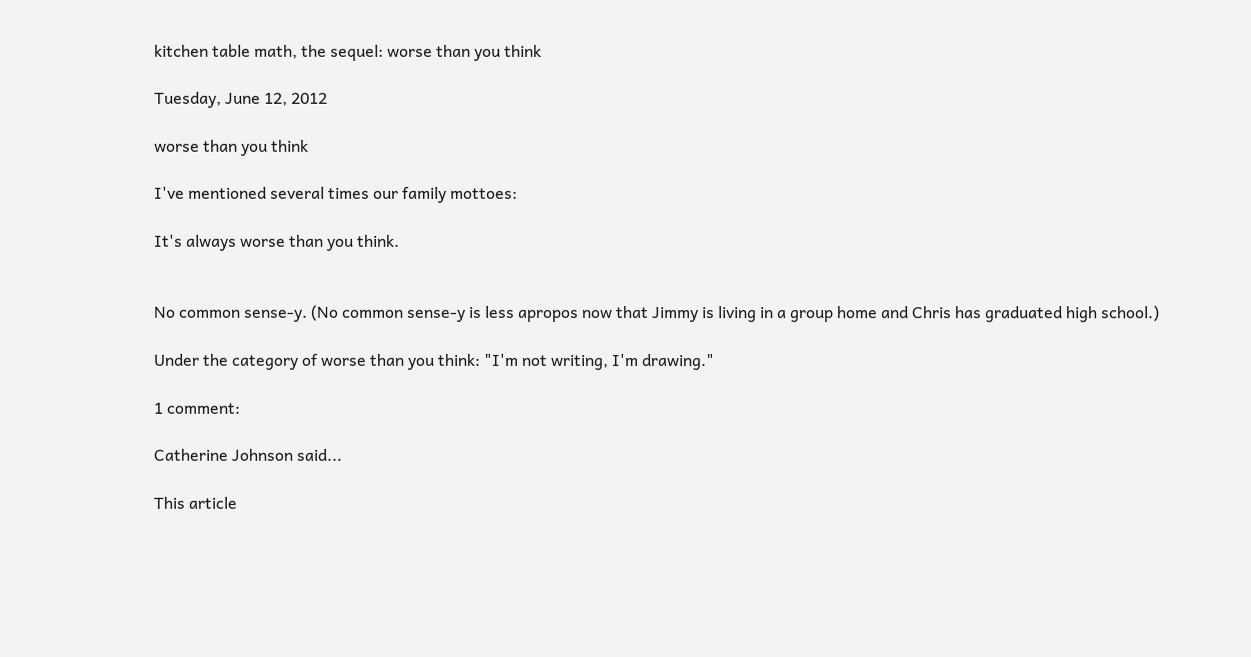kitchen table math, the sequel: worse than you think

Tuesday, June 12, 2012

worse than you think

I've mentioned several times our family mottoes:

It's always worse than you think.


No common sense-y. (No common sense-y is less apropos now that Jimmy is living in a group home and Chris has graduated high school.)

Under the category of worse than you think: "I'm not writing, I'm drawing."

1 comment:

Catherine Johnson said...

This article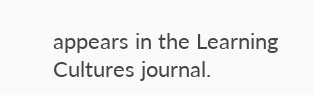appears in the Learning Cultures journal.